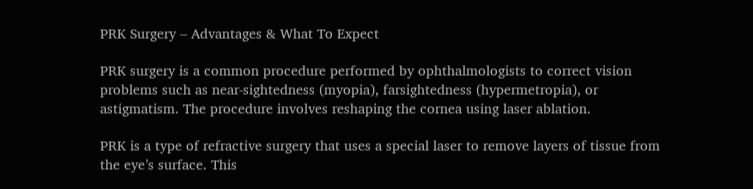PRK Surgery – Advantages & What To Expect

PRK surgery is a common procedure performed by ophthalmologists to correct vision problems such as near-sightedness (myopia), farsightedness (hypermetropia), or astigmatism. The procedure involves reshaping the cornea using laser ablation.

PRK is a type of refractive surgery that uses a special laser to remove layers of tissue from the eye’s surface. This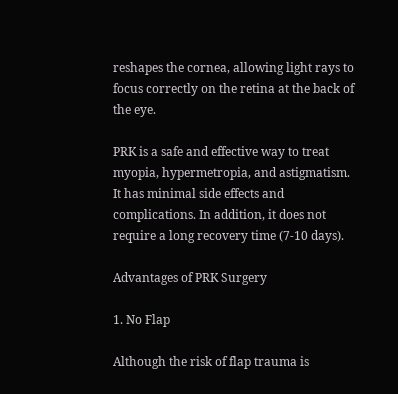reshapes the cornea, allowing light rays to focus correctly on the retina at the back of the eye.

PRK is a safe and effective way to treat myopia, hypermetropia, and astigmatism. It has minimal side effects and complications. In addition, it does not require a long recovery time (7-10 days).

Advantages of PRK Surgery

1. No Flap

Although the risk of flap trauma is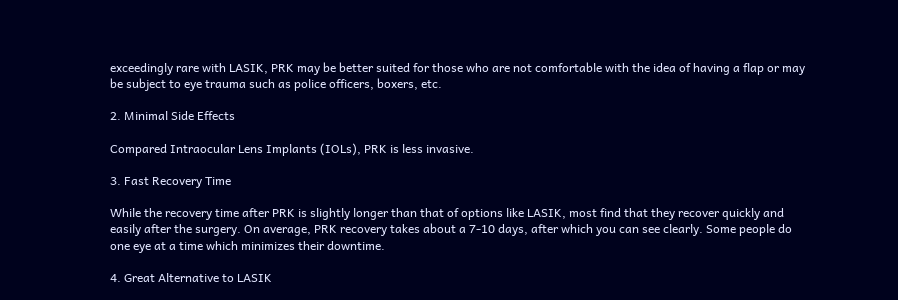exceedingly rare with LASIK, PRK may be better suited for those who are not comfortable with the idea of having a flap or may be subject to eye trauma such as police officers, boxers, etc.

2. Minimal Side Effects

Compared Intraocular Lens Implants (IOLs), PRK is less invasive.

3. Fast Recovery Time

While the recovery time after PRK is slightly longer than that of options like LASIK, most find that they recover quickly and easily after the surgery. On average, PRK recovery takes about a 7-10 days, after which you can see clearly. Some people do one eye at a time which minimizes their downtime.

4. Great Alternative to LASIK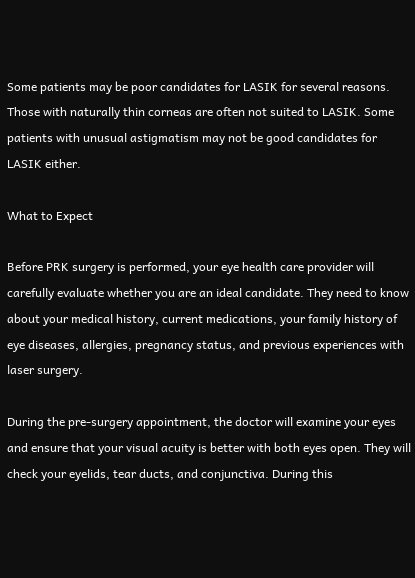Some patients may be poor candidates for LASIK for several reasons. Those with naturally thin corneas are often not suited to LASIK. Some patients with unusual astigmatism may not be good candidates for LASIK either.

What to Expect

Before PRK surgery is performed, your eye health care provider will carefully evaluate whether you are an ideal candidate. They need to know about your medical history, current medications, your family history of eye diseases, allergies, pregnancy status, and previous experiences with laser surgery.

During the pre-surgery appointment, the doctor will examine your eyes and ensure that your visual acuity is better with both eyes open. They will check your eyelids, tear ducts, and conjunctiva. During this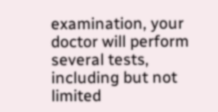examination, your doctor will perform several tests, including but not limited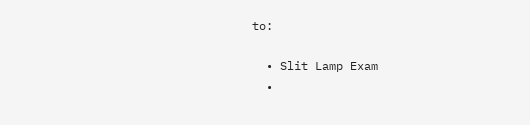to:

  • Slit Lamp Exam
  •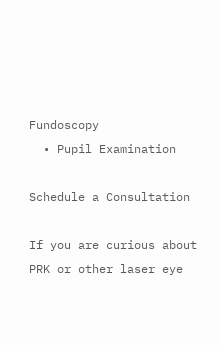Fundoscopy
  • Pupil Examination

Schedule a Consultation

If you are curious about PRK or other laser eye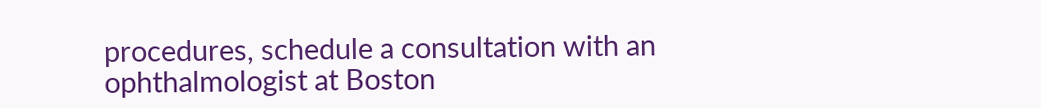procedures, schedule a consultation with an ophthalmologist at Boston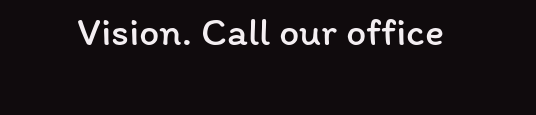Vision. Call our office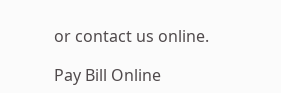or contact us online.

Pay Bill Online